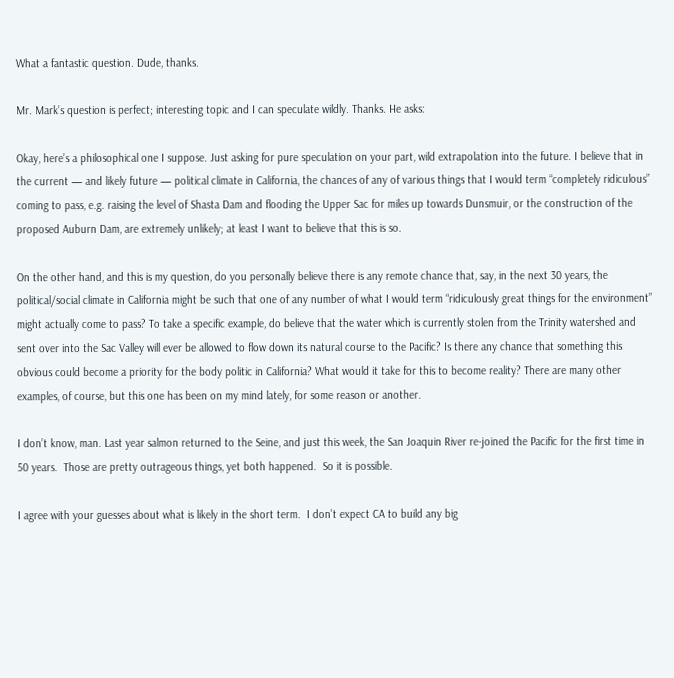What a fantastic question. Dude, thanks.

Mr. Mark’s question is perfect; interesting topic and I can speculate wildly. Thanks. He asks:

Okay, here’s a philosophical one I suppose. Just asking for pure speculation on your part, wild extrapolation into the future. I believe that in the current — and likely future — political climate in California, the chances of any of various things that I would term “completely ridiculous” coming to pass, e.g. raising the level of Shasta Dam and flooding the Upper Sac for miles up towards Dunsmuir, or the construction of the proposed Auburn Dam, are extremely unlikely; at least I want to believe that this is so.

On the other hand, and this is my question, do you personally believe there is any remote chance that, say, in the next 30 years, the political/social climate in California might be such that one of any number of what I would term “ridiculously great things for the environment” might actually come to pass? To take a specific example, do believe that the water which is currently stolen from the Trinity watershed and sent over into the Sac Valley will ever be allowed to flow down its natural course to the Pacific? Is there any chance that something this obvious could become a priority for the body politic in California? What would it take for this to become reality? There are many other examples, of course, but this one has been on my mind lately, for some reason or another.

I don’t know, man. Last year salmon returned to the Seine, and just this week, the San Joaquin River re-joined the Pacific for the first time in 50 years.  Those are pretty outrageous things, yet both happened.  So it is possible.

I agree with your guesses about what is likely in the short term.  I don’t expect CA to build any big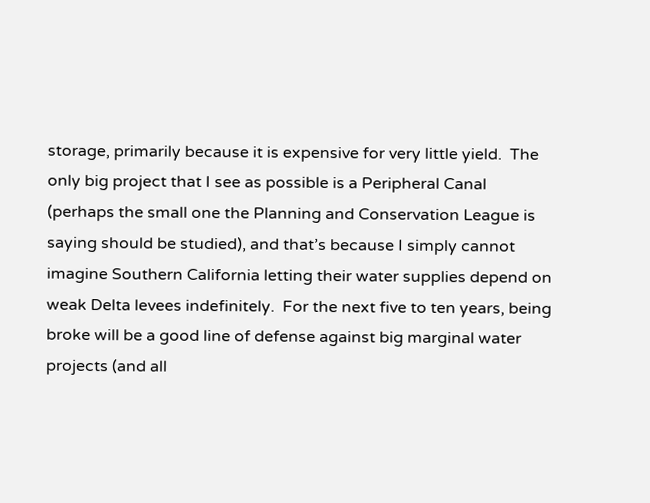storage, primarily because it is expensive for very little yield.  The only big project that I see as possible is a Peripheral Canal (perhaps the small one the Planning and Conservation League is saying should be studied), and that’s because I simply cannot imagine Southern California letting their water supplies depend on weak Delta levees indefinitely.  For the next five to ten years, being broke will be a good line of defense against big marginal water projects (and all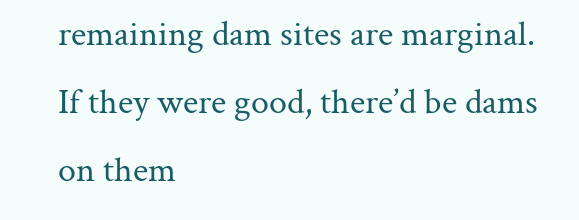remaining dam sites are marginal.  If they were good, there’d be dams on them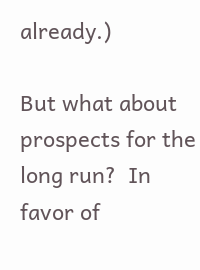already.)

But what about prospects for the long run?  In favor of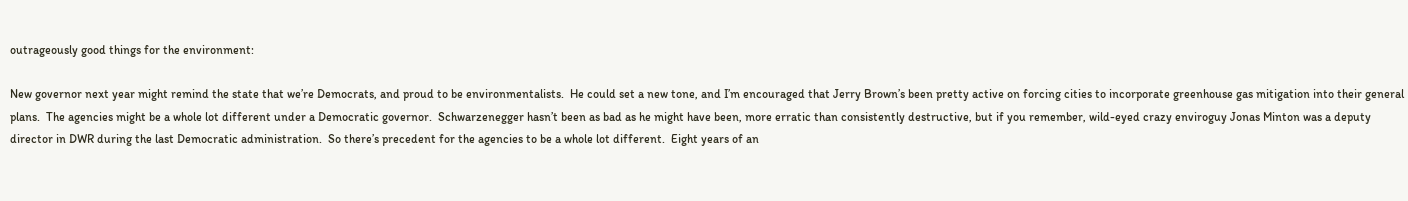outrageously good things for the environment:

New governor next year might remind the state that we’re Democrats, and proud to be environmentalists.  He could set a new tone, and I’m encouraged that Jerry Brown’s been pretty active on forcing cities to incorporate greenhouse gas mitigation into their general plans.  The agencies might be a whole lot different under a Democratic governor.  Schwarzenegger hasn’t been as bad as he might have been, more erratic than consistently destructive, but if you remember, wild-eyed crazy enviroguy Jonas Minton was a deputy director in DWR during the last Democratic administration.  So there’s precedent for the agencies to be a whole lot different.  Eight years of an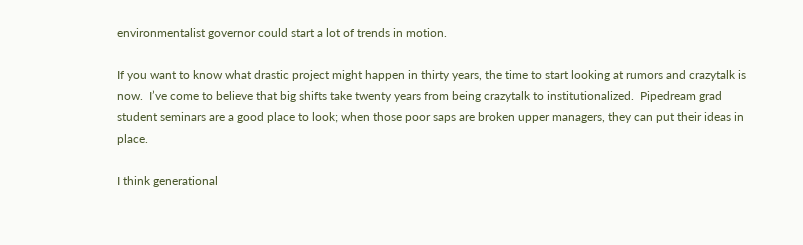environmentalist governor could start a lot of trends in motion.

If you want to know what drastic project might happen in thirty years, the time to start looking at rumors and crazytalk is now.  I’ve come to believe that big shifts take twenty years from being crazytalk to institutionalized.  Pipedream grad student seminars are a good place to look; when those poor saps are broken upper managers, they can put their ideas in place.

I think generational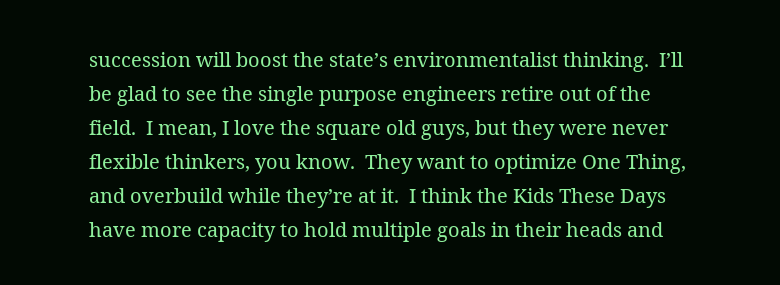succession will boost the state’s environmentalist thinking.  I’ll be glad to see the single purpose engineers retire out of the field.  I mean, I love the square old guys, but they were never flexible thinkers, you know.  They want to optimize One Thing, and overbuild while they’re at it.  I think the Kids These Days have more capacity to hold multiple goals in their heads and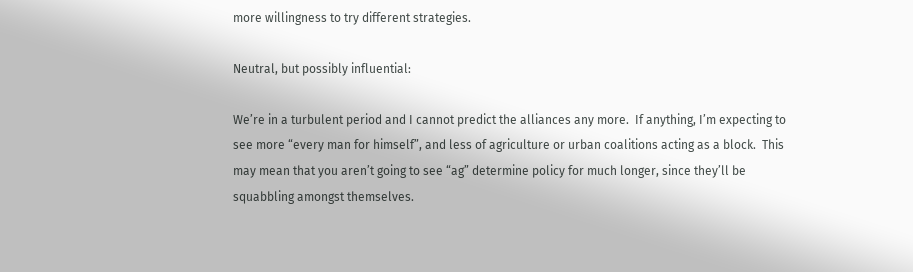more willingness to try different strategies.

Neutral, but possibly influential:

We’re in a turbulent period and I cannot predict the alliances any more.  If anything, I’m expecting to see more “every man for himself”, and less of agriculture or urban coalitions acting as a block.  This may mean that you aren’t going to see “ag” determine policy for much longer, since they’ll be squabbling amongst themselves.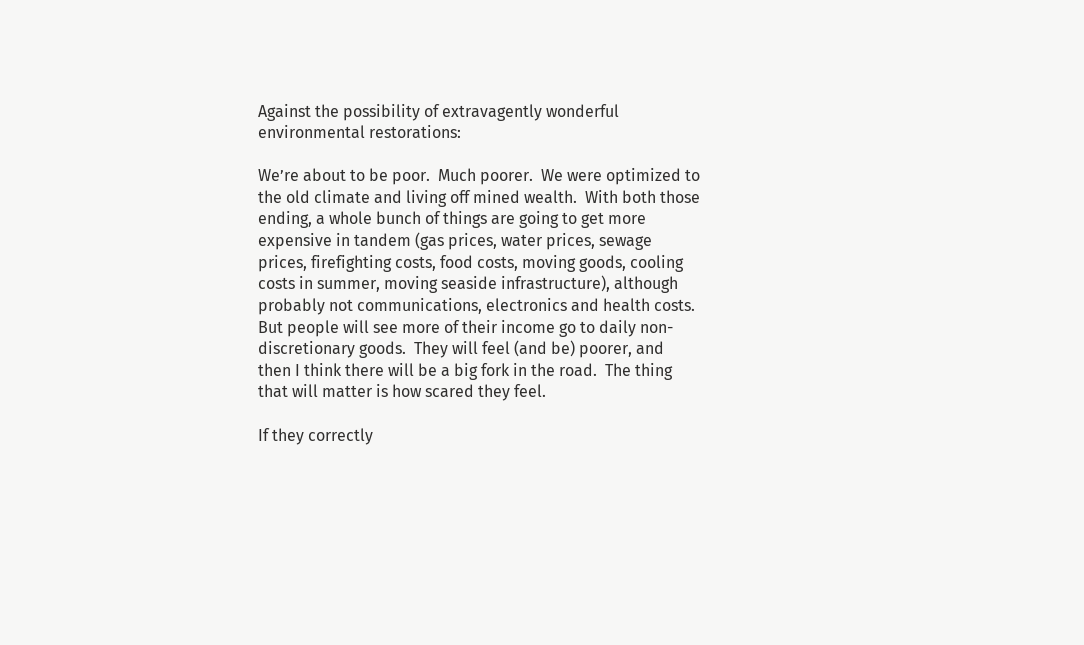Against the possibility of extravagently wonderful environmental restorations:

We’re about to be poor.  Much poorer.  We were optimized to the old climate and living off mined wealth.  With both those ending, a whole bunch of things are going to get more expensive in tandem (gas prices, water prices, sewage prices, firefighting costs, food costs, moving goods, cooling costs in summer, moving seaside infrastructure), although probably not communications, electronics and health costs.  But people will see more of their income go to daily non-discretionary goods.  They will feel (and be) poorer, and then I think there will be a big fork in the road.  The thing that will matter is how scared they feel.

If they correctly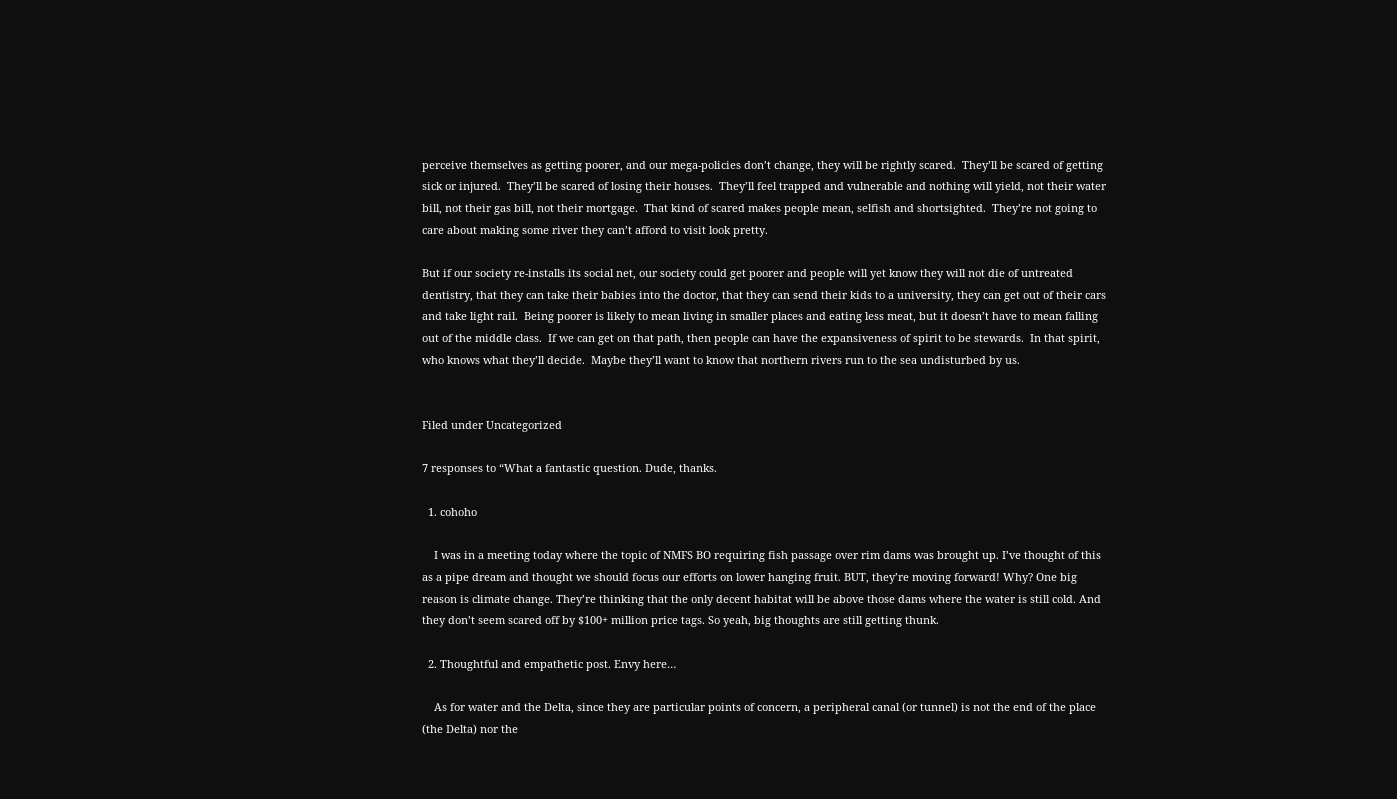perceive themselves as getting poorer, and our mega-policies don’t change, they will be rightly scared.  They’ll be scared of getting sick or injured.  They’ll be scared of losing their houses.  They’ll feel trapped and vulnerable and nothing will yield, not their water bill, not their gas bill, not their mortgage.  That kind of scared makes people mean, selfish and shortsighted.  They’re not going to care about making some river they can’t afford to visit look pretty.

But if our society re-installs its social net, our society could get poorer and people will yet know they will not die of untreated dentistry, that they can take their babies into the doctor, that they can send their kids to a university, they can get out of their cars and take light rail.  Being poorer is likely to mean living in smaller places and eating less meat, but it doesn’t have to mean falling out of the middle class.  If we can get on that path, then people can have the expansiveness of spirit to be stewards.  In that spirit, who knows what they’ll decide.  Maybe they’ll want to know that northern rivers run to the sea undisturbed by us.


Filed under Uncategorized

7 responses to “What a fantastic question. Dude, thanks.

  1. cohoho

    I was in a meeting today where the topic of NMFS BO requiring fish passage over rim dams was brought up. I’ve thought of this as a pipe dream and thought we should focus our efforts on lower hanging fruit. BUT, they’re moving forward! Why? One big reason is climate change. They’re thinking that the only decent habitat will be above those dams where the water is still cold. And they don’t seem scared off by $100+ million price tags. So yeah, big thoughts are still getting thunk.

  2. Thoughtful and empathetic post. Envy here…

    As for water and the Delta, since they are particular points of concern, a peripheral canal (or tunnel) is not the end of the place (the Delta) nor the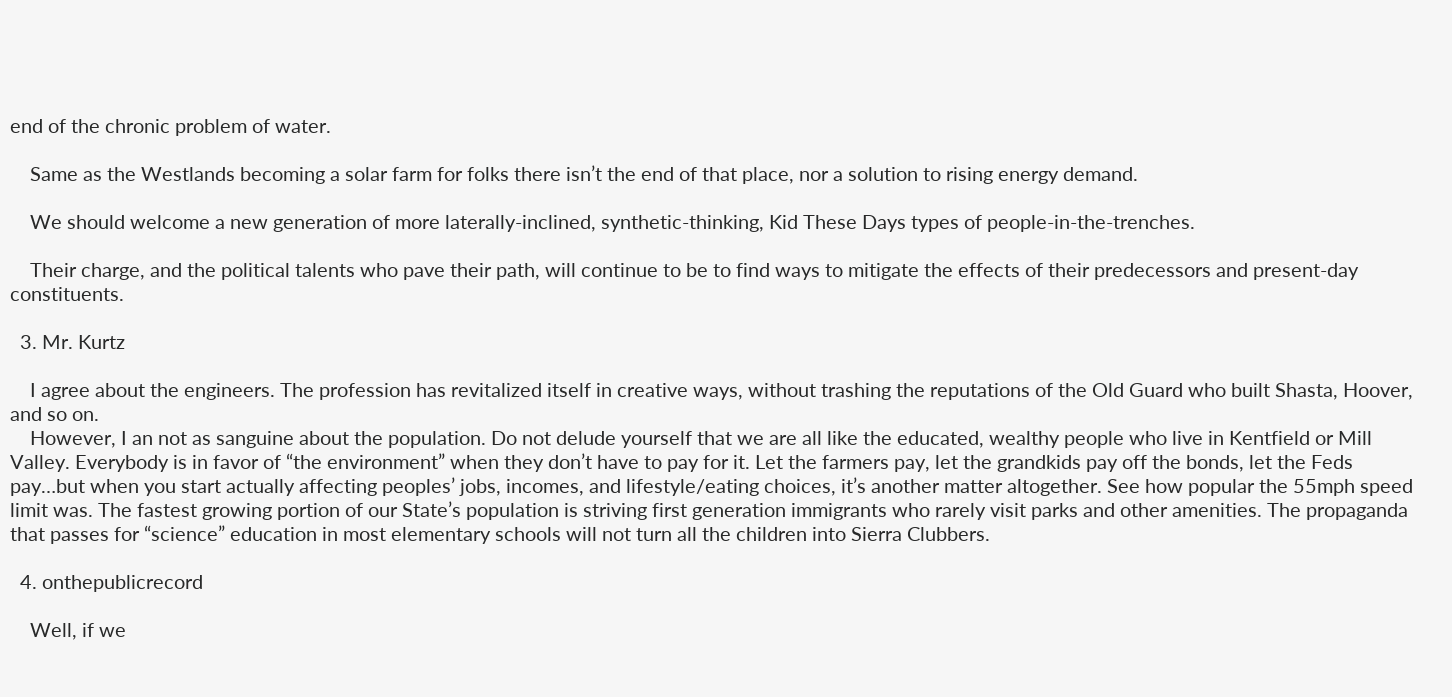end of the chronic problem of water.

    Same as the Westlands becoming a solar farm for folks there isn’t the end of that place, nor a solution to rising energy demand.

    We should welcome a new generation of more laterally-inclined, synthetic-thinking, Kid These Days types of people-in-the-trenches.

    Their charge, and the political talents who pave their path, will continue to be to find ways to mitigate the effects of their predecessors and present-day constituents.

  3. Mr. Kurtz

    I agree about the engineers. The profession has revitalized itself in creative ways, without trashing the reputations of the Old Guard who built Shasta, Hoover, and so on.
    However, I an not as sanguine about the population. Do not delude yourself that we are all like the educated, wealthy people who live in Kentfield or Mill Valley. Everybody is in favor of “the environment” when they don’t have to pay for it. Let the farmers pay, let the grandkids pay off the bonds, let the Feds pay…but when you start actually affecting peoples’ jobs, incomes, and lifestyle/eating choices, it’s another matter altogether. See how popular the 55mph speed limit was. The fastest growing portion of our State’s population is striving first generation immigrants who rarely visit parks and other amenities. The propaganda that passes for “science” education in most elementary schools will not turn all the children into Sierra Clubbers.

  4. onthepublicrecord

    Well, if we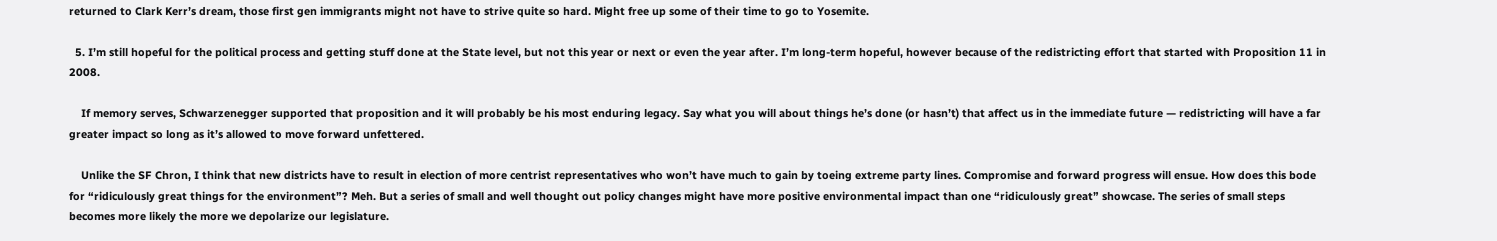returned to Clark Kerr’s dream, those first gen immigrants might not have to strive quite so hard. Might free up some of their time to go to Yosemite.

  5. I’m still hopeful for the political process and getting stuff done at the State level, but not this year or next or even the year after. I’m long-term hopeful, however because of the redistricting effort that started with Proposition 11 in 2008.

    If memory serves, Schwarzenegger supported that proposition and it will probably be his most enduring legacy. Say what you will about things he’s done (or hasn’t) that affect us in the immediate future — redistricting will have a far greater impact so long as it’s allowed to move forward unfettered.

    Unlike the SF Chron, I think that new districts have to result in election of more centrist representatives who won’t have much to gain by toeing extreme party lines. Compromise and forward progress will ensue. How does this bode for “ridiculously great things for the environment”? Meh. But a series of small and well thought out policy changes might have more positive environmental impact than one “ridiculously great” showcase. The series of small steps becomes more likely the more we depolarize our legislature.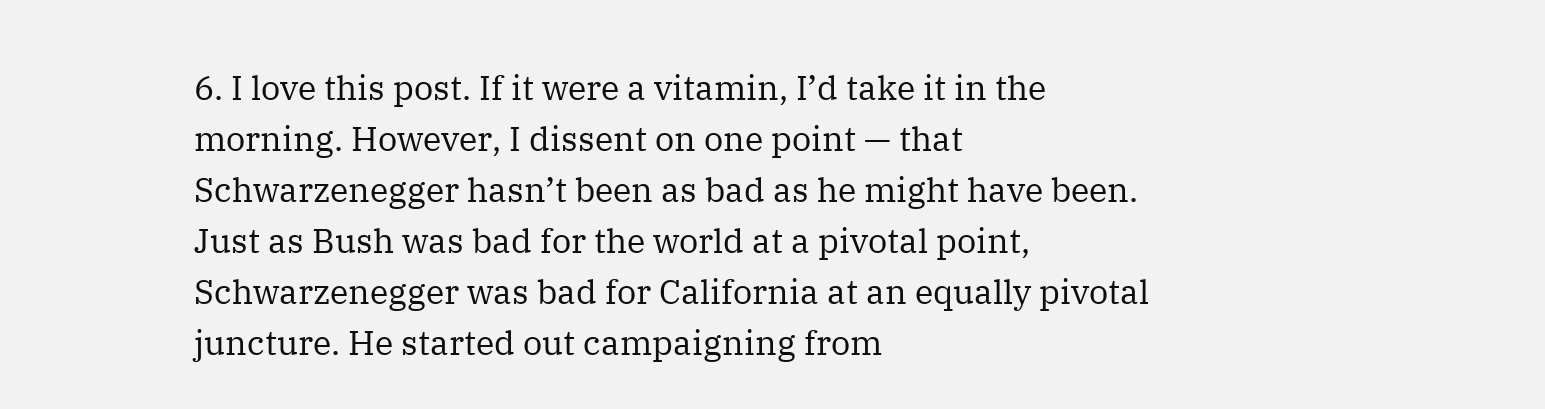6. I love this post. If it were a vitamin, I’d take it in the morning. However, I dissent on one point — that Schwarzenegger hasn’t been as bad as he might have been. Just as Bush was bad for the world at a pivotal point, Schwarzenegger was bad for California at an equally pivotal juncture. He started out campaigning from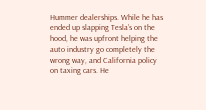Hummer dealerships. While he has ended up slapping Tesla’s on the hood, he was upfront helping the auto industry go completely the wrong way, and California policy on taxing cars. He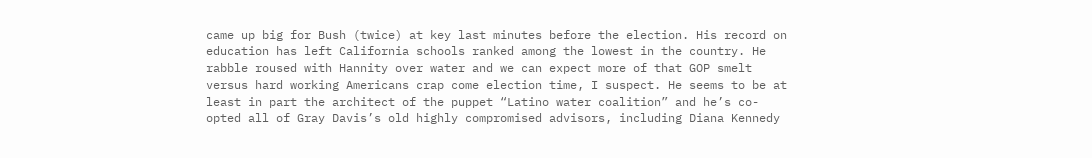came up big for Bush (twice) at key last minutes before the election. His record on education has left California schools ranked among the lowest in the country. He rabble roused with Hannity over water and we can expect more of that GOP smelt versus hard working Americans crap come election time, I suspect. He seems to be at least in part the architect of the puppet “Latino water coalition” and he’s co-opted all of Gray Davis’s old highly compromised advisors, including Diana Kennedy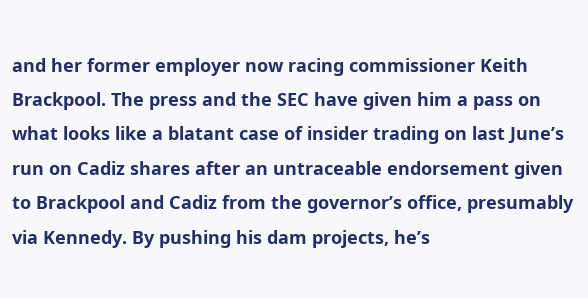and her former employer now racing commissioner Keith Brackpool. The press and the SEC have given him a pass on what looks like a blatant case of insider trading on last June’s run on Cadiz shares after an untraceable endorsement given to Brackpool and Cadiz from the governor’s office, presumably via Kennedy. By pushing his dam projects, he’s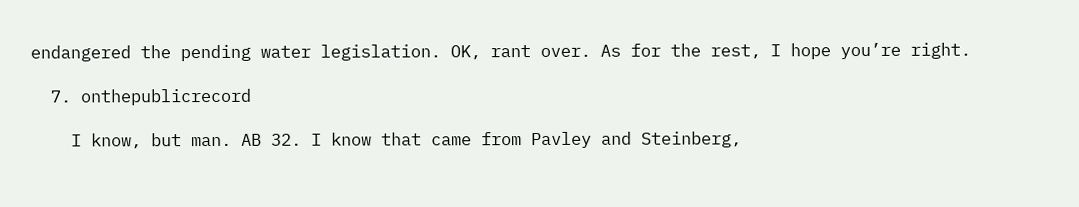endangered the pending water legislation. OK, rant over. As for the rest, I hope you’re right.

  7. onthepublicrecord

    I know, but man. AB 32. I know that came from Pavley and Steinberg,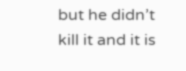but he didn’t kill it and it is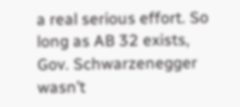a real serious effort. So long as AB 32 exists, Gov. Schwarzenegger wasn’t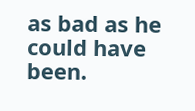as bad as he could have been.